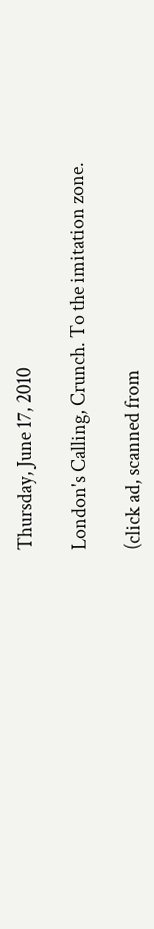Thursday, June 17, 2010

London's Calling, Crunch. To the imitation zone.

(click ad, scanned from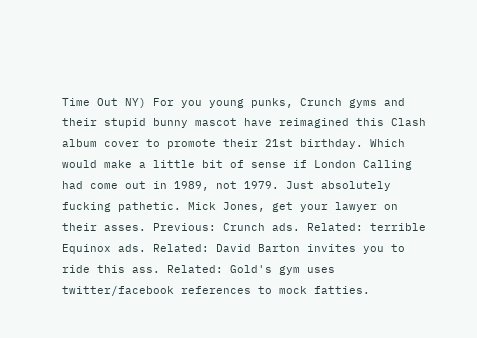Time Out NY) For you young punks, Crunch gyms and their stupid bunny mascot have reimagined this Clash album cover to promote their 21st birthday. Which would make a little bit of sense if London Calling had come out in 1989, not 1979. Just absolutely fucking pathetic. Mick Jones, get your lawyer on their asses. Previous: Crunch ads. Related: terrible Equinox ads. Related: David Barton invites you to ride this ass. Related: Gold's gym uses twitter/facebook references to mock fatties.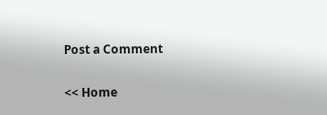Post a Comment

<< Home